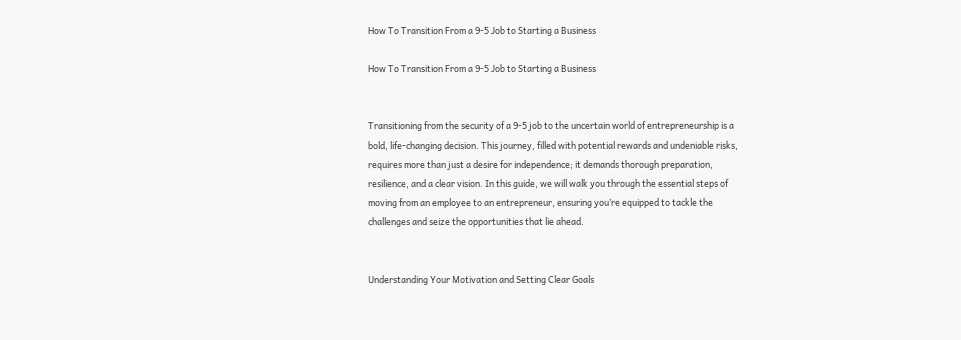How To Transition From a 9-5 Job to Starting a Business

How To Transition From a 9-5 Job to Starting a Business


Transitioning from the security of a 9-5 job to the uncertain world of entrepreneurship is a bold, life-changing decision. This journey, filled with potential rewards and undeniable risks, requires more than just a desire for independence; it demands thorough preparation, resilience, and a clear vision. In this guide, we will walk you through the essential steps of moving from an employee to an entrepreneur, ensuring you’re equipped to tackle the challenges and seize the opportunities that lie ahead.


Understanding Your Motivation and Setting Clear Goals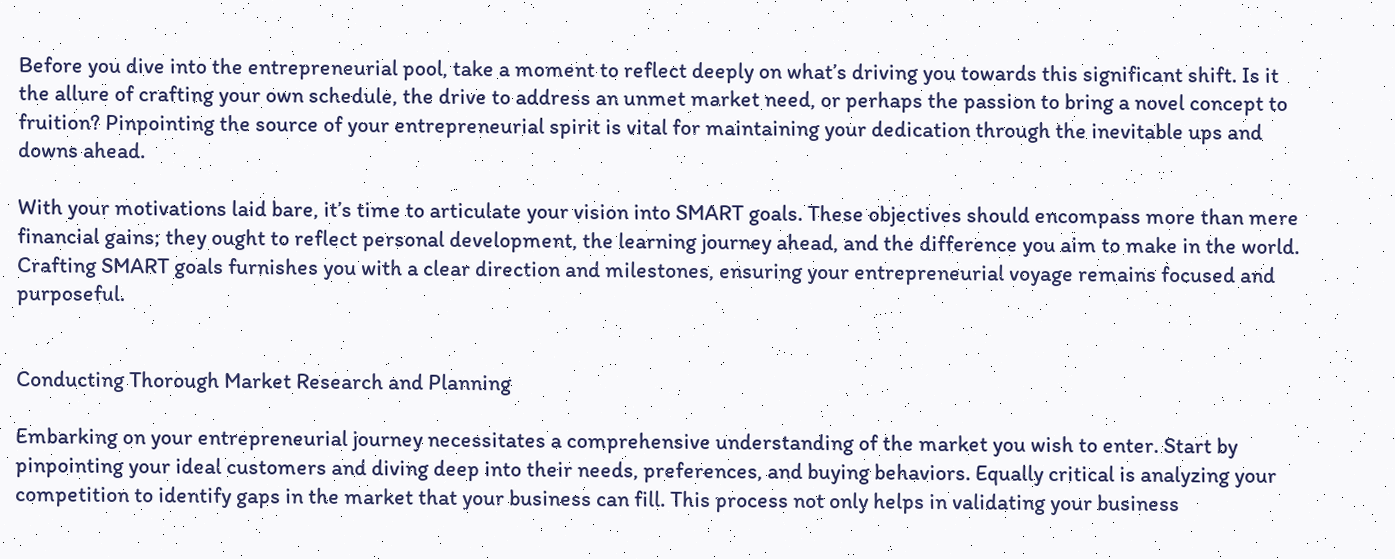Before you dive into the entrepreneurial pool, take a moment to reflect deeply on what’s driving you towards this significant shift. Is it the allure of crafting your own schedule, the drive to address an unmet market need, or perhaps the passion to bring a novel concept to fruition? Pinpointing the source of your entrepreneurial spirit is vital for maintaining your dedication through the inevitable ups and downs ahead.

With your motivations laid bare, it’s time to articulate your vision into SMART goals. These objectives should encompass more than mere financial gains; they ought to reflect personal development, the learning journey ahead, and the difference you aim to make in the world. Crafting SMART goals furnishes you with a clear direction and milestones, ensuring your entrepreneurial voyage remains focused and purposeful.


Conducting Thorough Market Research and Planning

Embarking on your entrepreneurial journey necessitates a comprehensive understanding of the market you wish to enter. Start by pinpointing your ideal customers and diving deep into their needs, preferences, and buying behaviors. Equally critical is analyzing your competition to identify gaps in the market that your business can fill. This process not only helps in validating your business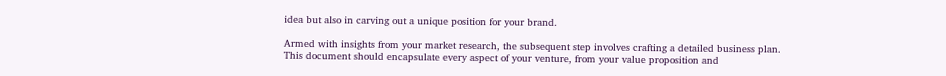idea but also in carving out a unique position for your brand.

Armed with insights from your market research, the subsequent step involves crafting a detailed business plan. This document should encapsulate every aspect of your venture, from your value proposition and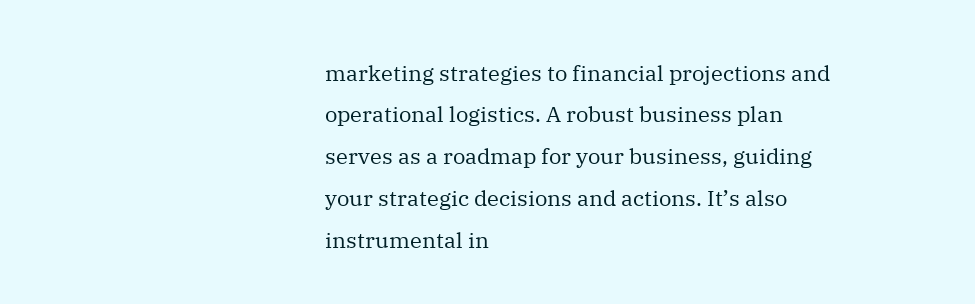marketing strategies to financial projections and operational logistics. A robust business plan serves as a roadmap for your business, guiding your strategic decisions and actions. It’s also instrumental in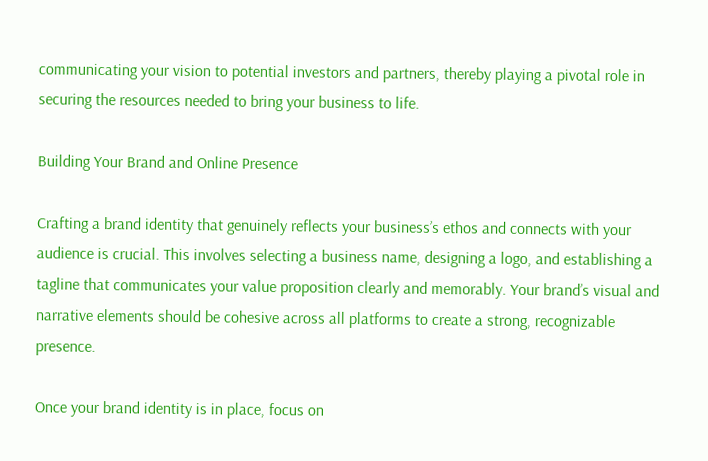communicating your vision to potential investors and partners, thereby playing a pivotal role in securing the resources needed to bring your business to life.

Building Your Brand and Online Presence

Crafting a brand identity that genuinely reflects your business’s ethos and connects with your audience is crucial. This involves selecting a business name, designing a logo, and establishing a tagline that communicates your value proposition clearly and memorably. Your brand’s visual and narrative elements should be cohesive across all platforms to create a strong, recognizable presence.

Once your brand identity is in place, focus on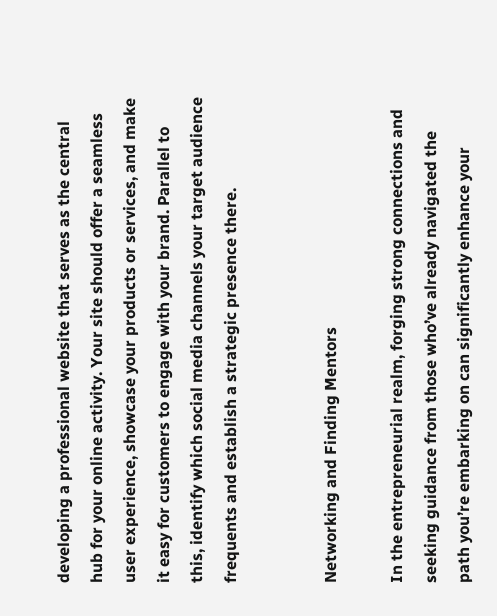developing a professional website that serves as the central hub for your online activity. Your site should offer a seamless user experience, showcase your products or services, and make it easy for customers to engage with your brand. Parallel to this, identify which social media channels your target audience frequents and establish a strategic presence there.


Networking and Finding Mentors

In the entrepreneurial realm, forging strong connections and seeking guidance from those who’ve already navigated the path you’re embarking on can significantly enhance your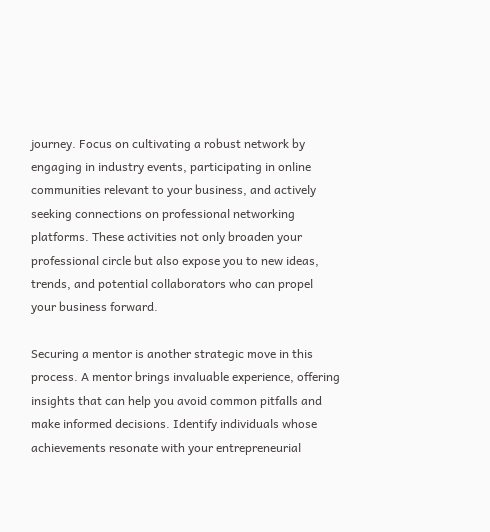journey. Focus on cultivating a robust network by engaging in industry events, participating in online communities relevant to your business, and actively seeking connections on professional networking platforms. These activities not only broaden your professional circle but also expose you to new ideas, trends, and potential collaborators who can propel your business forward.

Securing a mentor is another strategic move in this process. A mentor brings invaluable experience, offering insights that can help you avoid common pitfalls and make informed decisions. Identify individuals whose achievements resonate with your entrepreneurial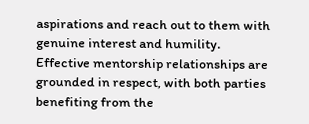aspirations and reach out to them with genuine interest and humility. Effective mentorship relationships are grounded in respect, with both parties benefiting from the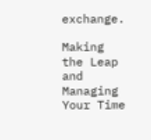exchange.

Making the Leap and Managing Your Time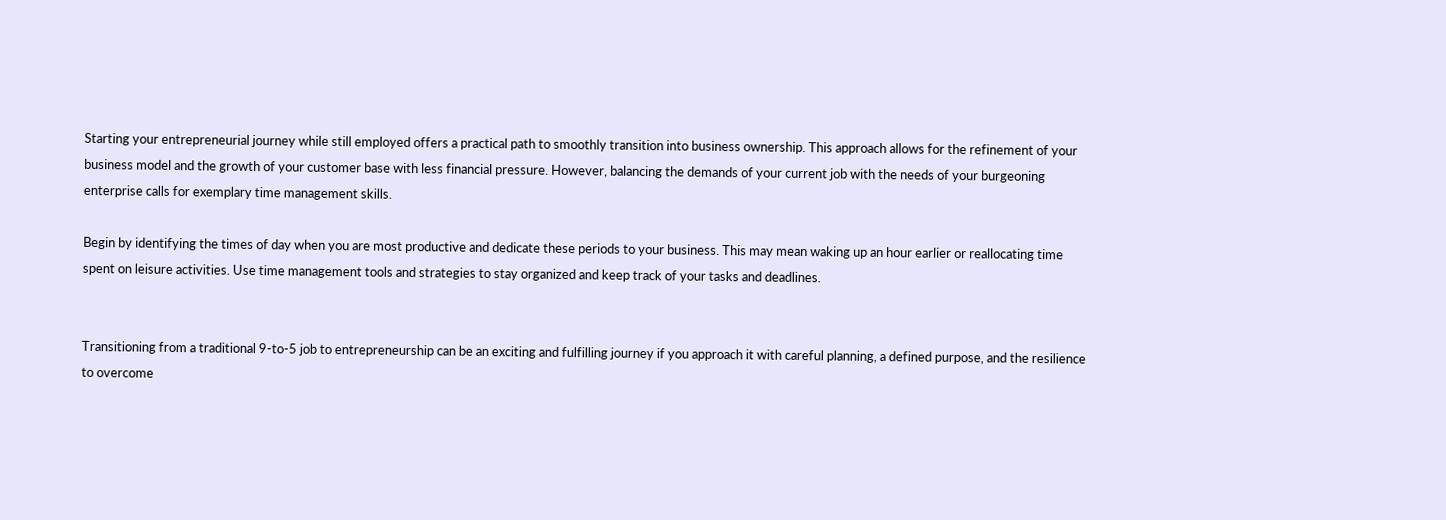Starting your entrepreneurial journey while still employed offers a practical path to smoothly transition into business ownership. This approach allows for the refinement of your business model and the growth of your customer base with less financial pressure. However, balancing the demands of your current job with the needs of your burgeoning enterprise calls for exemplary time management skills.

Begin by identifying the times of day when you are most productive and dedicate these periods to your business. This may mean waking up an hour earlier or reallocating time spent on leisure activities. Use time management tools and strategies to stay organized and keep track of your tasks and deadlines.


Transitioning from a traditional 9-to-5 job to entrepreneurship can be an exciting and fulfilling journey if you approach it with careful planning, a defined purpose, and the resilience to overcome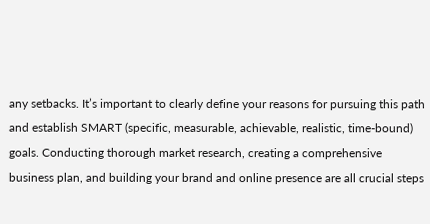any setbacks. It’s important to clearly define your reasons for pursuing this path and establish SMART (specific, measurable, achievable, realistic, time-bound) goals. Conducting thorough market research, creating a comprehensive business plan, and building your brand and online presence are all crucial steps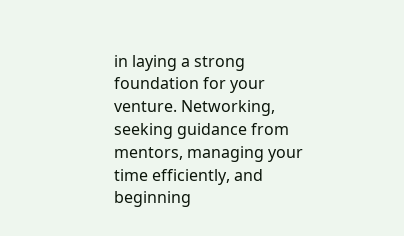in laying a strong foundation for your venture. Networking, seeking guidance from mentors, managing your time efficiently, and beginning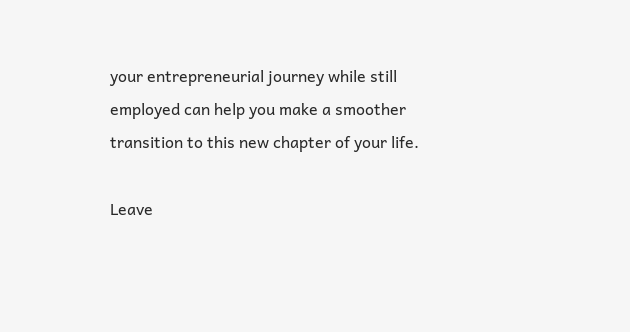your entrepreneurial journey while still employed can help you make a smoother transition to this new chapter of your life.

Leave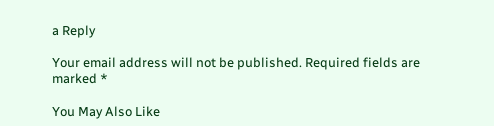a Reply

Your email address will not be published. Required fields are marked *

You May Also Like